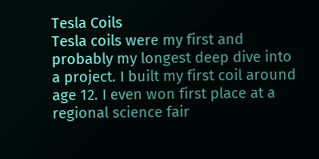Tesla Coils
Tesla coils were my first and probably my longest deep dive into a project. I built my first coil around age 12. I even won first place at a regional science fair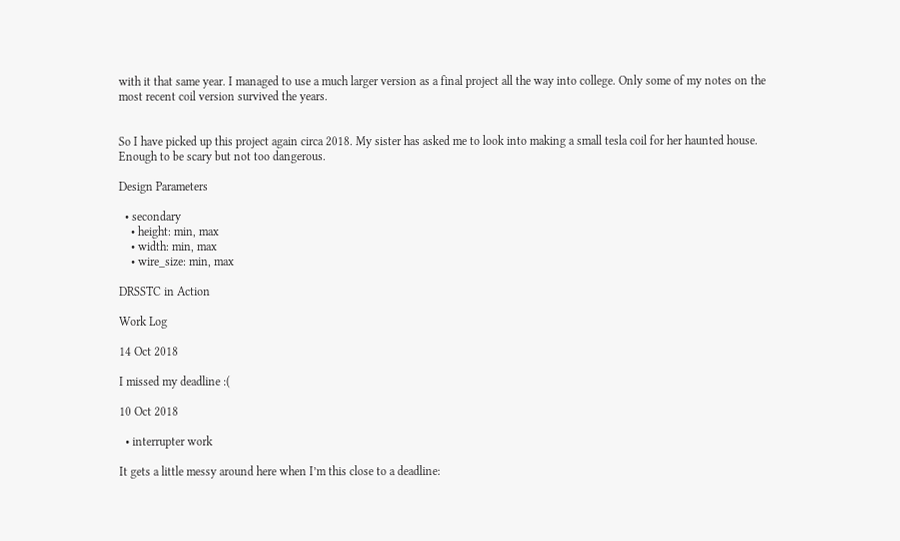with it that same year. I managed to use a much larger version as a final project all the way into college. Only some of my notes on the most recent coil version survived the years.


So I have picked up this project again circa 2018. My sister has asked me to look into making a small tesla coil for her haunted house. Enough to be scary but not too dangerous.

Design Parameters

  • secondary
    • height: min, max
    • width: min, max
    • wire_size: min, max

DRSSTC in Action

Work Log

14 Oct 2018

I missed my deadline :(

10 Oct 2018

  • interrupter work

It gets a little messy around here when I’m this close to a deadline: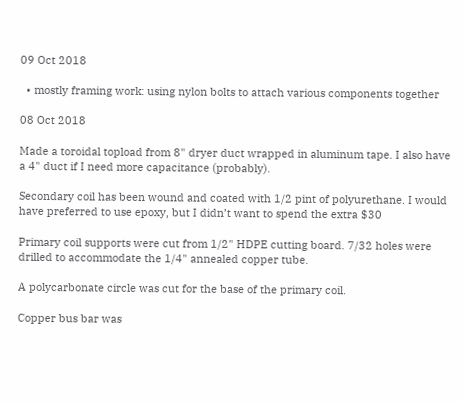09 Oct 2018

  • mostly framing work: using nylon bolts to attach various components together

08 Oct 2018

Made a toroidal topload from 8" dryer duct wrapped in aluminum tape. I also have a 4" duct if I need more capacitance (probably).

Secondary coil has been wound and coated with 1/2 pint of polyurethane. I would have preferred to use epoxy, but I didn’t want to spend the extra $30

Primary coil supports were cut from 1/2" HDPE cutting board. 7/32 holes were drilled to accommodate the 1/4" annealed copper tube.

A polycarbonate circle was cut for the base of the primary coil.

Copper bus bar was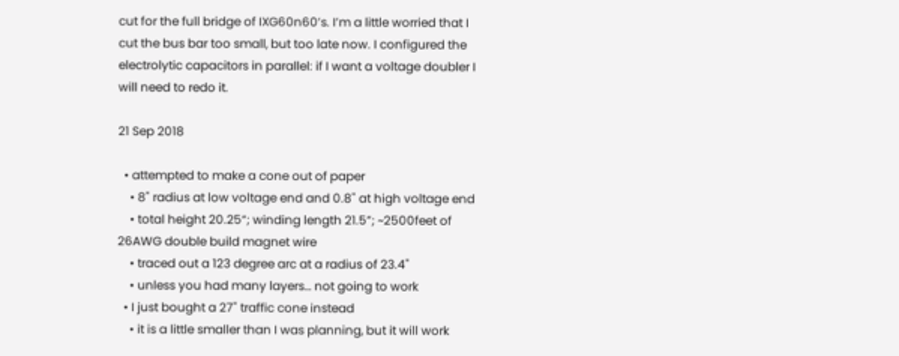cut for the full bridge of IXG60n60’s. I’m a little worried that I cut the bus bar too small, but too late now. I configured the electrolytic capacitors in parallel: if I want a voltage doubler I will need to redo it.

21 Sep 2018

  • attempted to make a cone out of paper
    • 8" radius at low voltage end and 0.8" at high voltage end
    • total height 20.25“; winding length 21.5”; ~2500feet of 26AWG double build magnet wire
    • traced out a 123 degree arc at a radius of 23.4"
    • unless you had many layers… not going to work
  • I just bought a 27" traffic cone instead
    • it is a little smaller than I was planning, but it will work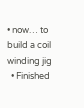• now… to build a coil winding jig
  • Finished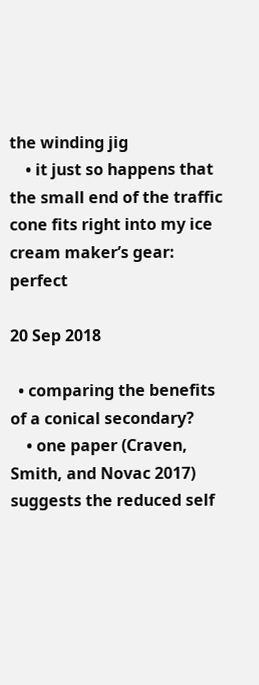the winding jig
    • it just so happens that the small end of the traffic cone fits right into my ice cream maker’s gear: perfect

20 Sep 2018

  • comparing the benefits of a conical secondary?
    • one paper (Craven, Smith, and Novac 2017) suggests the reduced self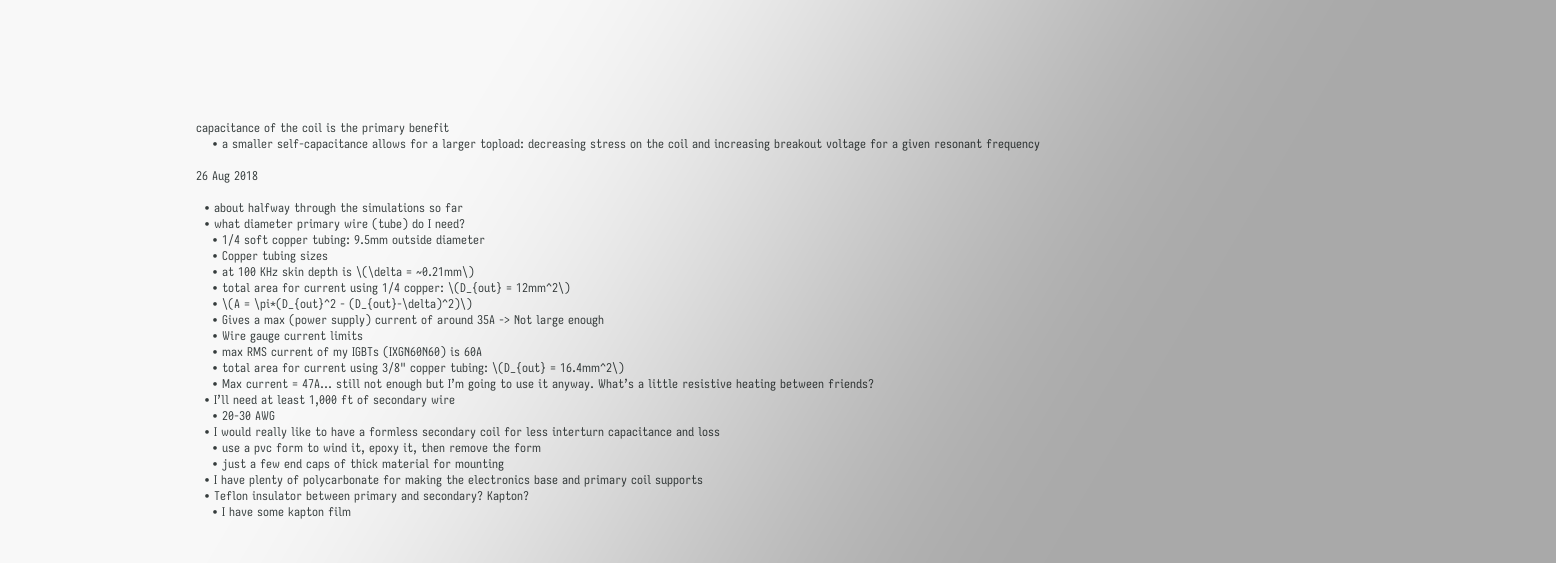capacitance of the coil is the primary benefit
    • a smaller self-capacitance allows for a larger topload: decreasing stress on the coil and increasing breakout voltage for a given resonant frequency

26 Aug 2018

  • about halfway through the simulations so far
  • what diameter primary wire (tube) do I need?
    • 1/4 soft copper tubing: 9.5mm outside diameter
    • Copper tubing sizes
    • at 100 KHz skin depth is \(\delta = ~0.21mm\)
    • total area for current using 1/4 copper: \(D_{out} = 12mm^2\)
    • \(A = \pi*(D_{out}^2 - (D_{out}-\delta)^2)\)
    • Gives a max (power supply) current of around 35A -> Not large enough
    • Wire gauge current limits
    • max RMS current of my IGBTs (IXGN60N60) is 60A
    • total area for current using 3/8" copper tubing: \(D_{out} = 16.4mm^2\)
    • Max current = 47A… still not enough but I’m going to use it anyway. What’s a little resistive heating between friends?
  • I’ll need at least 1,000 ft of secondary wire
    • 20-30 AWG
  • I would really like to have a formless secondary coil for less interturn capacitance and loss
    • use a pvc form to wind it, epoxy it, then remove the form
    • just a few end caps of thick material for mounting
  • I have plenty of polycarbonate for making the electronics base and primary coil supports
  • Teflon insulator between primary and secondary? Kapton?
    • I have some kapton film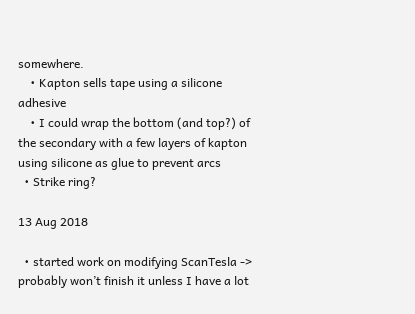somewhere.
    • Kapton sells tape using a silicone adhesive
    • I could wrap the bottom (and top?) of the secondary with a few layers of kapton using silicone as glue to prevent arcs
  • Strike ring?

13 Aug 2018

  • started work on modifying ScanTesla -> probably won’t finish it unless I have a lot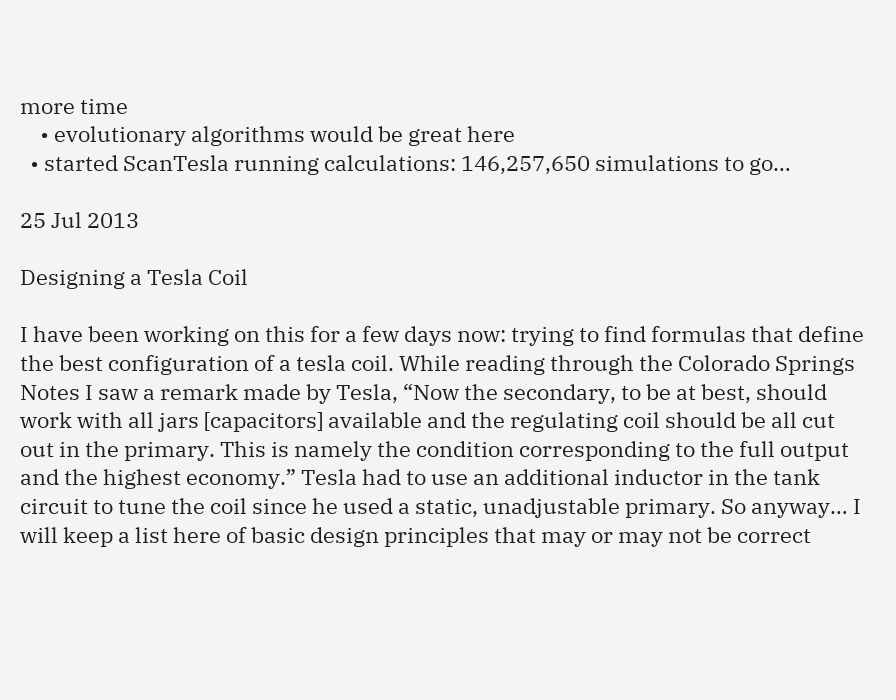more time
    • evolutionary algorithms would be great here
  • started ScanTesla running calculations: 146,257,650 simulations to go…

25 Jul 2013

Designing a Tesla Coil

I have been working on this for a few days now: trying to find formulas that define the best configuration of a tesla coil. While reading through the Colorado Springs Notes I saw a remark made by Tesla, “Now the secondary, to be at best, should work with all jars [capacitors] available and the regulating coil should be all cut out in the primary. This is namely the condition corresponding to the full output and the highest economy.” Tesla had to use an additional inductor in the tank circuit to tune the coil since he used a static, unadjustable primary. So anyway… I will keep a list here of basic design principles that may or may not be correct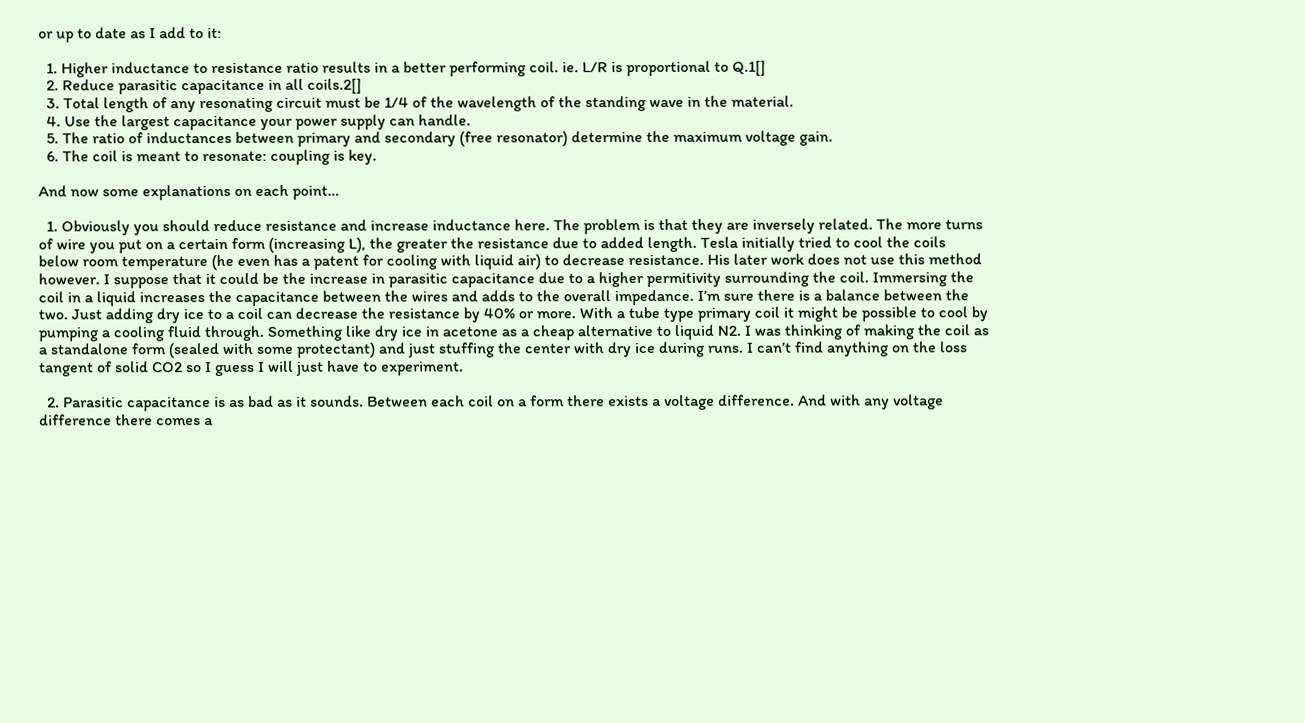or up to date as I add to it:

  1. Higher inductance to resistance ratio results in a better performing coil. ie. L/R is proportional to Q.1[]
  2. Reduce parasitic capacitance in all coils.2[]
  3. Total length of any resonating circuit must be 1/4 of the wavelength of the standing wave in the material.
  4. Use the largest capacitance your power supply can handle.
  5. The ratio of inductances between primary and secondary (free resonator) determine the maximum voltage gain.
  6. The coil is meant to resonate: coupling is key.

And now some explanations on each point…

  1. Obviously you should reduce resistance and increase inductance here. The problem is that they are inversely related. The more turns of wire you put on a certain form (increasing L), the greater the resistance due to added length. Tesla initially tried to cool the coils below room temperature (he even has a patent for cooling with liquid air) to decrease resistance. His later work does not use this method however. I suppose that it could be the increase in parasitic capacitance due to a higher permitivity surrounding the coil. Immersing the coil in a liquid increases the capacitance between the wires and adds to the overall impedance. I’m sure there is a balance between the two. Just adding dry ice to a coil can decrease the resistance by 40% or more. With a tube type primary coil it might be possible to cool by pumping a cooling fluid through. Something like dry ice in acetone as a cheap alternative to liquid N2. I was thinking of making the coil as a standalone form (sealed with some protectant) and just stuffing the center with dry ice during runs. I can’t find anything on the loss tangent of solid CO2 so I guess I will just have to experiment.

  2. Parasitic capacitance is as bad as it sounds. Between each coil on a form there exists a voltage difference. And with any voltage difference there comes a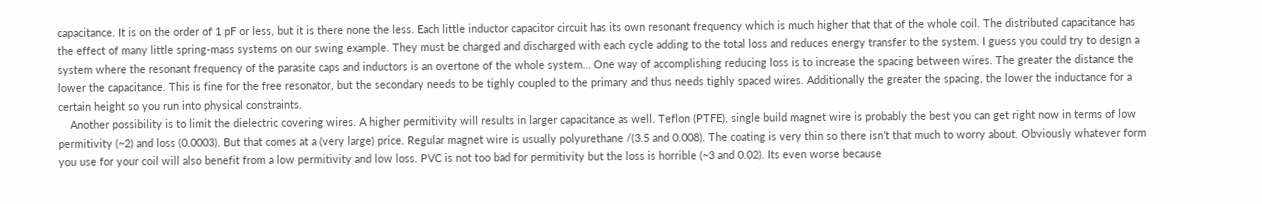capacitance. It is on the order of 1 pF or less, but it is there none the less. Each little inductor capacitor circuit has its own resonant frequency which is much higher that that of the whole coil. The distributed capacitance has the effect of many little spring-mass systems on our swing example. They must be charged and discharged with each cycle adding to the total loss and reduces energy transfer to the system. I guess you could try to design a system where the resonant frequency of the parasite caps and inductors is an overtone of the whole system… One way of accomplishing reducing loss is to increase the spacing between wires. The greater the distance the lower the capacitance. This is fine for the free resonator, but the secondary needs to be tighly coupled to the primary and thus needs tighly spaced wires. Additionally the greater the spacing, the lower the inductance for a certain height so you run into physical constraints.
    Another possibility is to limit the dielectric covering wires. A higher permitivity will results in larger capacitance as well. Teflon (PTFE), single build magnet wire is probably the best you can get right now in terms of low permitivity (~2) and loss (0.0003). But that comes at a (very large) price. Regular magnet wire is usually polyurethane /(3.5 and 0.008). The coating is very thin so there isn’t that much to worry about. Obviously whatever form you use for your coil will also benefit from a low permitivity and low loss. PVC is not too bad for permitivity but the loss is horrible (~3 and 0.02). Its even worse because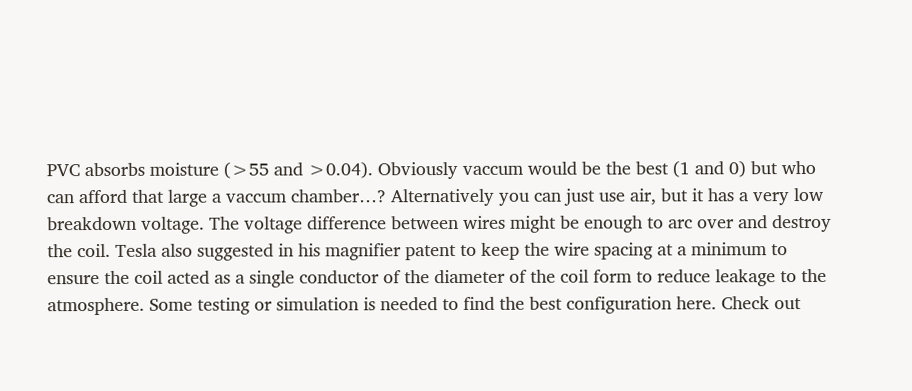PVC absorbs moisture (>55 and >0.04). Obviously vaccum would be the best (1 and 0) but who can afford that large a vaccum chamber…? Alternatively you can just use air, but it has a very low breakdown voltage. The voltage difference between wires might be enough to arc over and destroy the coil. Tesla also suggested in his magnifier patent to keep the wire spacing at a minimum to ensure the coil acted as a single conductor of the diameter of the coil form to reduce leakage to the atmosphere. Some testing or simulation is needed to find the best configuration here. Check out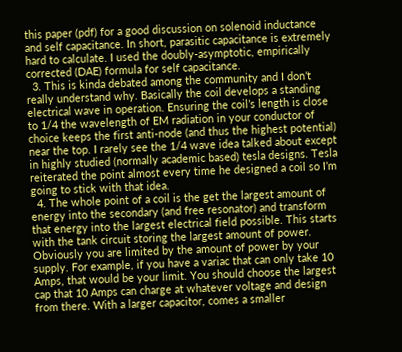this paper (pdf) for a good discussion on solenoid inductance and self capacitance. In short, parasitic capacitance is extremely hard to calculate. I used the doubly-asymptotic, empirically corrected (DAE) formula for self capacitance.
  3. This is kinda debated among the community and I don’t really understand why. Basically the coil develops a standing electrical wave in operation. Ensuring the coil’s length is close to 1/4 the wavelength of EM radiation in your conductor of choice keeps the first anti-node (and thus the highest potential) near the top. I rarely see the 1/4 wave idea talked about except in highly studied (normally academic based) tesla designs. Tesla reiterated the point almost every time he designed a coil so I’m going to stick with that idea.
  4. The whole point of a coil is the get the largest amount of energy into the secondary (and free resonator) and transform that energy into the largest electrical field possible. This starts with the tank circuit storing the largest amount of power. Obviously you are limited by the amount of power by your supply. For example, if you have a variac that can only take 10 Amps, that would be your limit. You should choose the largest cap that 10 Amps can charge at whatever voltage and design from there. With a larger capacitor, comes a smaller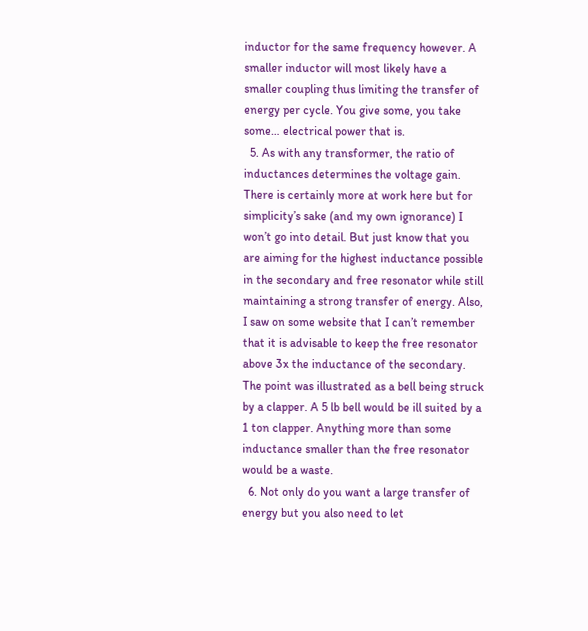inductor for the same frequency however. A smaller inductor will most likely have a smaller coupling thus limiting the transfer of energy per cycle. You give some, you take some… electrical power that is.
  5. As with any transformer, the ratio of inductances determines the voltage gain. There is certainly more at work here but for simplicity’s sake (and my own ignorance) I won’t go into detail. But just know that you are aiming for the highest inductance possible in the secondary and free resonator while still maintaining a strong transfer of energy. Also, I saw on some website that I can’t remember that it is advisable to keep the free resonator above 3x the inductance of the secondary. The point was illustrated as a bell being struck by a clapper. A 5 lb bell would be ill suited by a 1 ton clapper. Anything more than some inductance smaller than the free resonator would be a waste.
  6. Not only do you want a large transfer of energy but you also need to let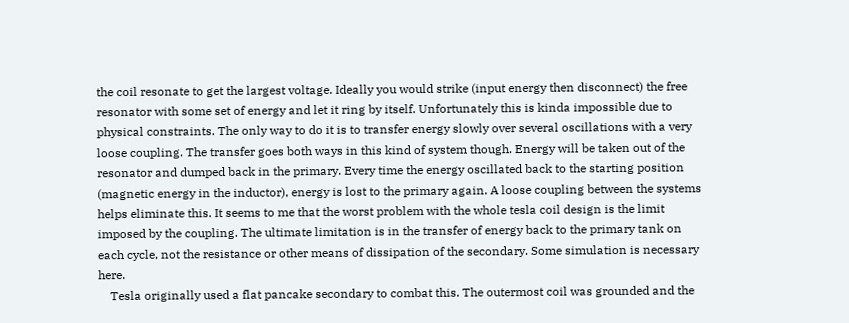the coil resonate to get the largest voltage. Ideally you would strike (input energy then disconnect) the free resonator with some set of energy and let it ring by itself. Unfortunately this is kinda impossible due to physical constraints. The only way to do it is to transfer energy slowly over several oscillations with a very loose coupling. The transfer goes both ways in this kind of system though. Energy will be taken out of the resonator and dumped back in the primary. Every time the energy oscillated back to the starting position (magnetic energy in the inductor), energy is lost to the primary again. A loose coupling between the systems helps eliminate this. It seems to me that the worst problem with the whole tesla coil design is the limit imposed by the coupling. The ultimate limitation is in the transfer of energy back to the primary tank on each cycle, not the resistance or other means of dissipation of the secondary. Some simulation is necessary here.
    Tesla originally used a flat pancake secondary to combat this. The outermost coil was grounded and the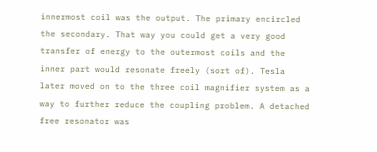innermost coil was the output. The primary encircled the secondary. That way you could get a very good transfer of energy to the outermost coils and the inner part would resonate freely (sort of). Tesla later moved on to the three coil magnifier system as a way to further reduce the coupling problem. A detached free resonator was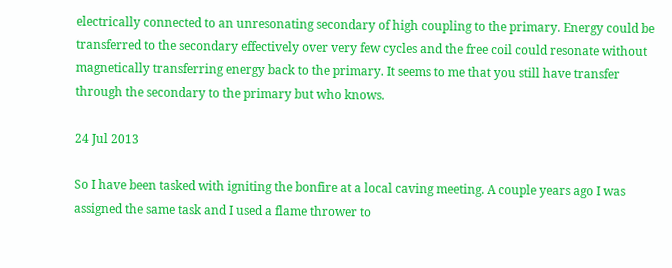electrically connected to an unresonating secondary of high coupling to the primary. Energy could be transferred to the secondary effectively over very few cycles and the free coil could resonate without magnetically transferring energy back to the primary. It seems to me that you still have transfer through the secondary to the primary but who knows.

24 Jul 2013

So I have been tasked with igniting the bonfire at a local caving meeting. A couple years ago I was assigned the same task and I used a flame thrower to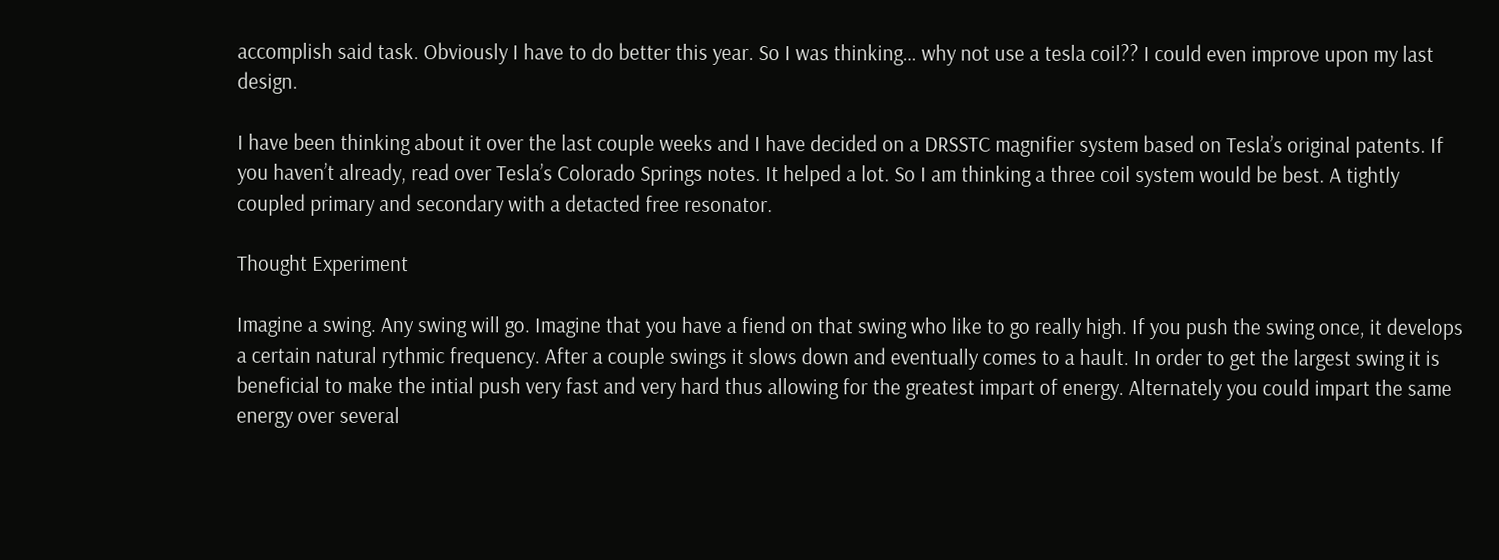accomplish said task. Obviously I have to do better this year. So I was thinking… why not use a tesla coil?? I could even improve upon my last design.

I have been thinking about it over the last couple weeks and I have decided on a DRSSTC magnifier system based on Tesla’s original patents. If you haven’t already, read over Tesla’s Colorado Springs notes. It helped a lot. So I am thinking a three coil system would be best. A tightly coupled primary and secondary with a detacted free resonator.

Thought Experiment

Imagine a swing. Any swing will go. Imagine that you have a fiend on that swing who like to go really high. If you push the swing once, it develops a certain natural rythmic frequency. After a couple swings it slows down and eventually comes to a hault. In order to get the largest swing it is beneficial to make the intial push very fast and very hard thus allowing for the greatest impart of energy. Alternately you could impart the same energy over several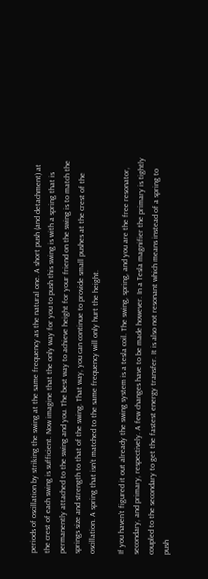periods of oscillation by striking the swing at the same frequency as the natural one. A short push (and detachment) at the crest of each swing is sufficient. Now imagine that the only way for you to push this swing is with a spring that is permanently attached to the swing and you. The best way to achieve height for your friend on the swing is to match the springs size and strength to that of the swing. That way, you can continue to provide small pushes at the crest of the oscillation. A spring that isn’t matched to the same frequency will only hurt the height.

If you haven’t figured it out already the swing system is a tesla coil. The swing, spring, and you are the free resonator, secondary, and primary, respectively. A few changes have to be made however. In a Tesla magnifier the primary is tightly coupled to the secondary to get the fastest energy transfer. It is also not resonant which means instead of a spring to push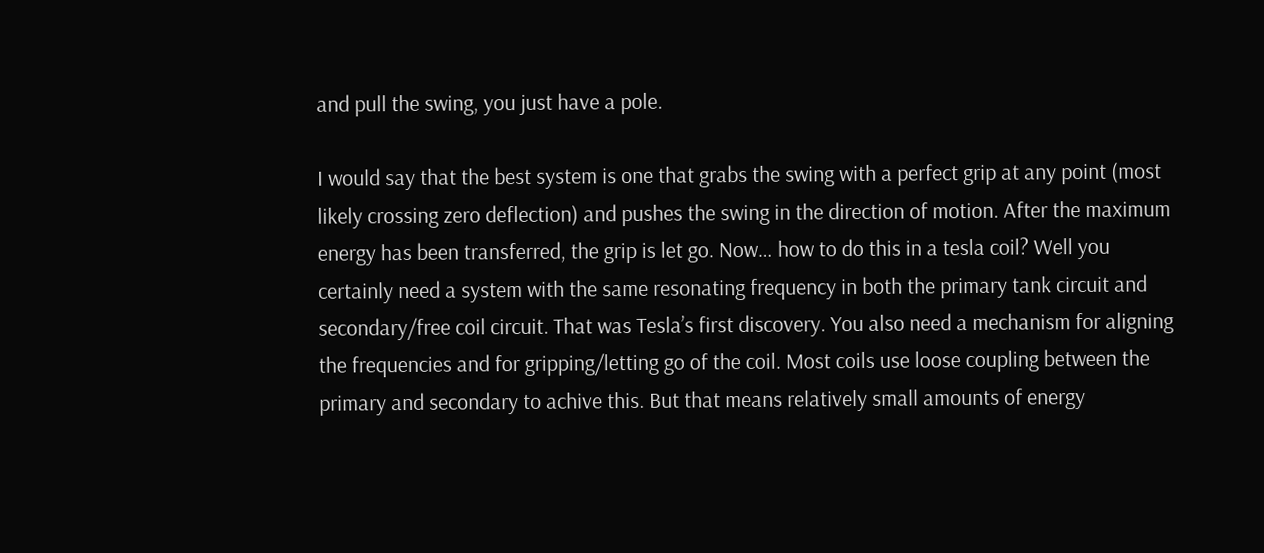and pull the swing, you just have a pole.

I would say that the best system is one that grabs the swing with a perfect grip at any point (most likely crossing zero deflection) and pushes the swing in the direction of motion. After the maximum energy has been transferred, the grip is let go. Now… how to do this in a tesla coil? Well you certainly need a system with the same resonating frequency in both the primary tank circuit and secondary/free coil circuit. That was Tesla’s first discovery. You also need a mechanism for aligning the frequencies and for gripping/letting go of the coil. Most coils use loose coupling between the primary and secondary to achive this. But that means relatively small amounts of energy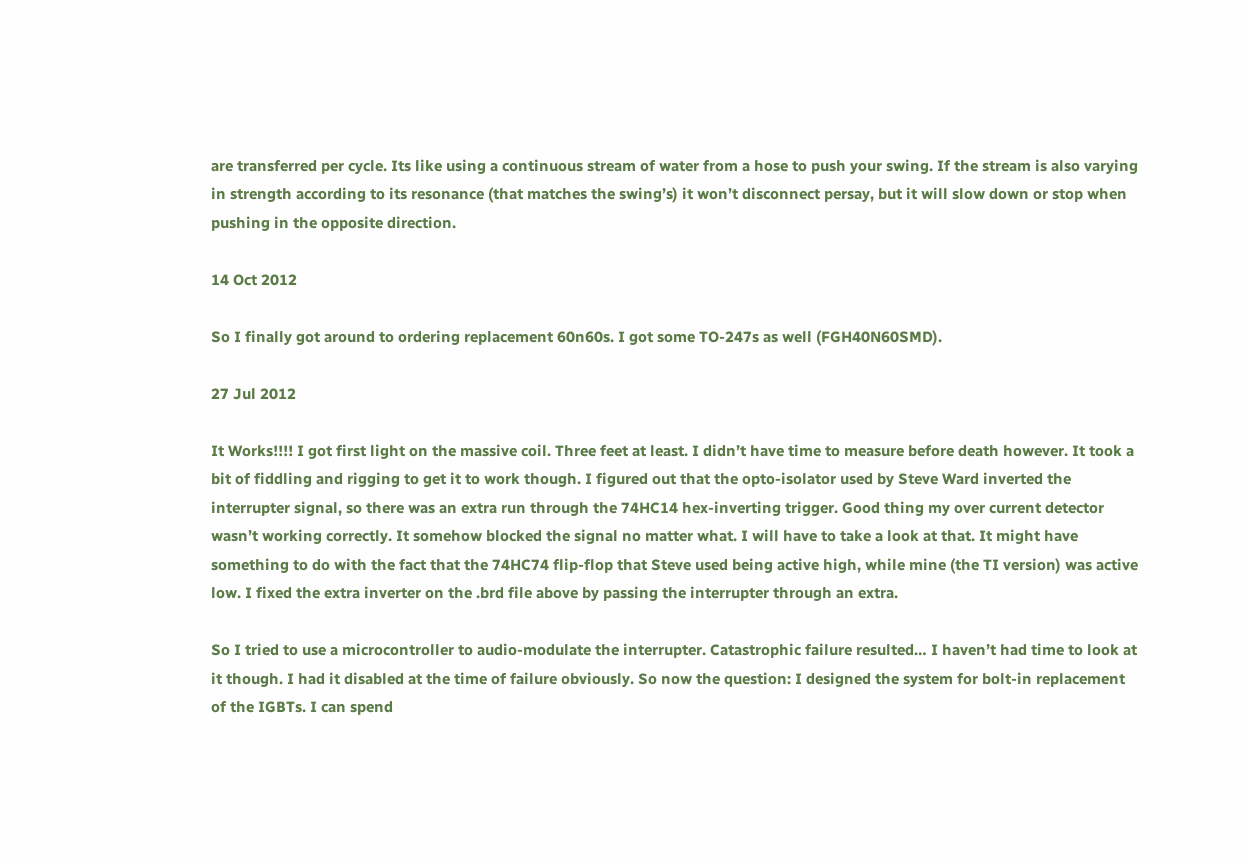are transferred per cycle. Its like using a continuous stream of water from a hose to push your swing. If the stream is also varying in strength according to its resonance (that matches the swing’s) it won’t disconnect persay, but it will slow down or stop when pushing in the opposite direction.

14 Oct 2012

So I finally got around to ordering replacement 60n60s. I got some TO-247s as well (FGH40N60SMD).

27 Jul 2012

It Works!!!! I got first light on the massive coil. Three feet at least. I didn’t have time to measure before death however. It took a bit of fiddling and rigging to get it to work though. I figured out that the opto-isolator used by Steve Ward inverted the interrupter signal, so there was an extra run through the 74HC14 hex-inverting trigger. Good thing my over current detector wasn’t working correctly. It somehow blocked the signal no matter what. I will have to take a look at that. It might have something to do with the fact that the 74HC74 flip-flop that Steve used being active high, while mine (the TI version) was active low. I fixed the extra inverter on the .brd file above by passing the interrupter through an extra.

So I tried to use a microcontroller to audio-modulate the interrupter. Catastrophic failure resulted… I haven’t had time to look at it though. I had it disabled at the time of failure obviously. So now the question: I designed the system for bolt-in replacement of the IGBTs. I can spend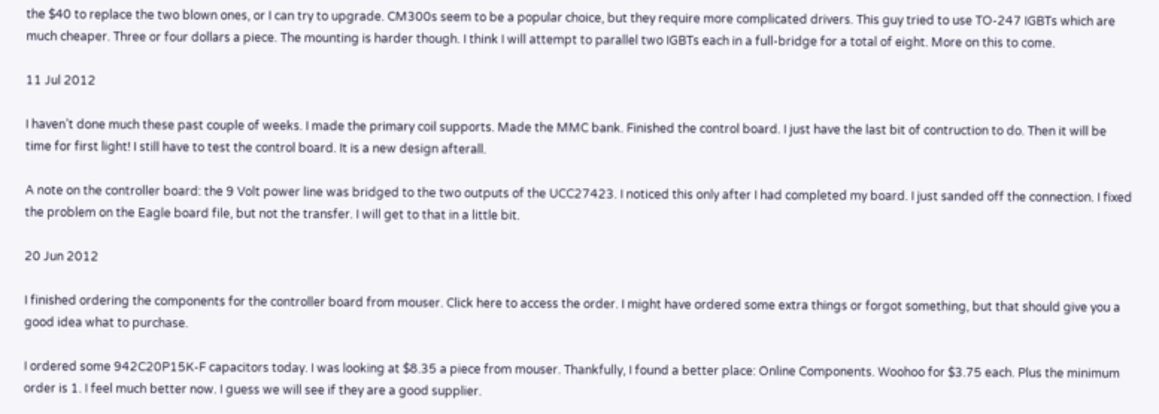the $40 to replace the two blown ones, or I can try to upgrade. CM300s seem to be a popular choice, but they require more complicated drivers. This guy tried to use TO-247 IGBTs which are much cheaper. Three or four dollars a piece. The mounting is harder though. I think I will attempt to parallel two IGBTs each in a full-bridge for a total of eight. More on this to come.

11 Jul 2012

I haven’t done much these past couple of weeks. I made the primary coil supports. Made the MMC bank. Finished the control board. I just have the last bit of contruction to do. Then it will be time for first light! I still have to test the control board. It is a new design afterall.

A note on the controller board: the 9 Volt power line was bridged to the two outputs of the UCC27423. I noticed this only after I had completed my board. I just sanded off the connection. I fixed the problem on the Eagle board file, but not the transfer. I will get to that in a little bit.

20 Jun 2012

I finished ordering the components for the controller board from mouser. Click here to access the order. I might have ordered some extra things or forgot something, but that should give you a good idea what to purchase.

I ordered some 942C20P15K-F capacitors today. I was looking at $8.35 a piece from mouser. Thankfully, I found a better place: Online Components. Woohoo for $3.75 each. Plus the minimum order is 1. I feel much better now. I guess we will see if they are a good supplier.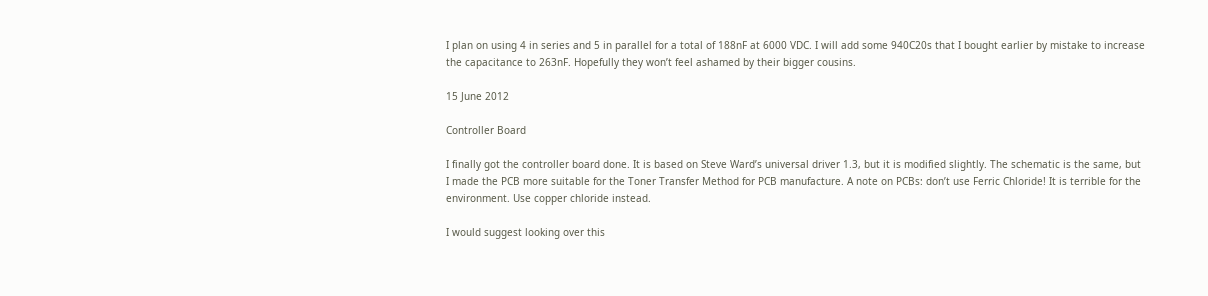I plan on using 4 in series and 5 in parallel for a total of 188nF at 6000 VDC. I will add some 940C20s that I bought earlier by mistake to increase the capacitance to 263nF. Hopefully they won’t feel ashamed by their bigger cousins.

15 June 2012

Controller Board

I finally got the controller board done. It is based on Steve Ward’s universal driver 1.3, but it is modified slightly. The schematic is the same, but I made the PCB more suitable for the Toner Transfer Method for PCB manufacture. A note on PCBs: don’t use Ferric Chloride! It is terrible for the environment. Use copper chloride instead.

I would suggest looking over this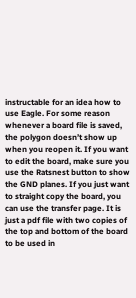instructable for an idea how to use Eagle. For some reason whenever a board file is saved, the polygon doesn’t show up when you reopen it. If you want to edit the board, make sure you use the Ratsnest button to show the GND planes. If you just want to straight copy the board, you can use the transfer page. It is just a pdf file with two copies of the top and bottom of the board to be used in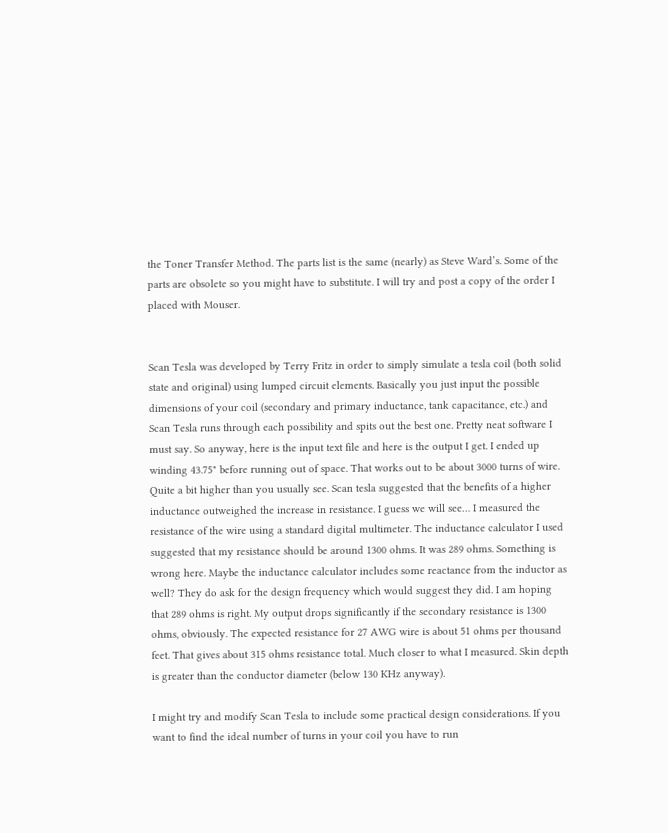the Toner Transfer Method. The parts list is the same (nearly) as Steve Ward’s. Some of the parts are obsolete so you might have to substitute. I will try and post a copy of the order I placed with Mouser.


Scan Tesla was developed by Terry Fritz in order to simply simulate a tesla coil (both solid state and original) using lumped circuit elements. Basically you just input the possible dimensions of your coil (secondary and primary inductance, tank capacitance, etc.) and Scan Tesla runs through each possibility and spits out the best one. Pretty neat software I must say. So anyway, here is the input text file and here is the output I get. I ended up winding 43.75" before running out of space. That works out to be about 3000 turns of wire. Quite a bit higher than you usually see. Scan tesla suggested that the benefits of a higher inductance outweighed the increase in resistance. I guess we will see… I measured the resistance of the wire using a standard digital multimeter. The inductance calculator I used suggested that my resistance should be around 1300 ohms. It was 289 ohms. Something is wrong here. Maybe the inductance calculator includes some reactance from the inductor as well? They do ask for the design frequency which would suggest they did. I am hoping that 289 ohms is right. My output drops significantly if the secondary resistance is 1300 ohms, obviously. The expected resistance for 27 AWG wire is about 51 ohms per thousand feet. That gives about 315 ohms resistance total. Much closer to what I measured. Skin depth is greater than the conductor diameter (below 130 KHz anyway).

I might try and modify Scan Tesla to include some practical design considerations. If you want to find the ideal number of turns in your coil you have to run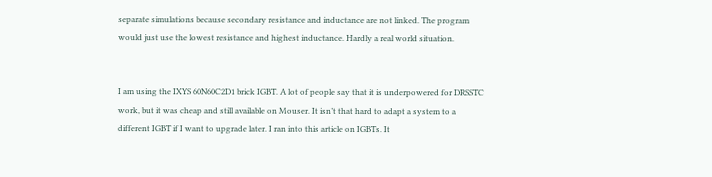separate simulations because secondary resistance and inductance are not linked. The program would just use the lowest resistance and highest inductance. Hardly a real world situation.


I am using the IXYS 60N60C2D1 brick IGBT. A lot of people say that it is underpowered for DRSSTC work, but it was cheap and still available on Mouser. It isn’t that hard to adapt a system to a different IGBT if I want to upgrade later. I ran into this article on IGBTs. It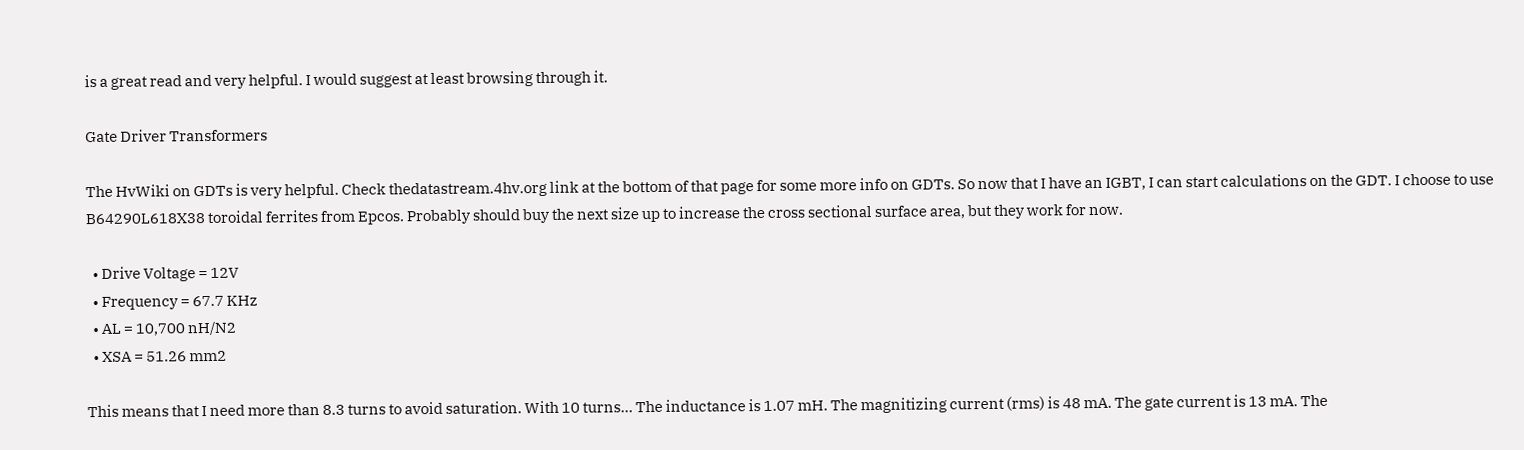is a great read and very helpful. I would suggest at least browsing through it.

Gate Driver Transformers

The HvWiki on GDTs is very helpful. Check thedatastream.4hv.org link at the bottom of that page for some more info on GDTs. So now that I have an IGBT, I can start calculations on the GDT. I choose to use B64290L618X38 toroidal ferrites from Epcos. Probably should buy the next size up to increase the cross sectional surface area, but they work for now.

  • Drive Voltage = 12V
  • Frequency = 67.7 KHz
  • AL = 10,700 nH/N2
  • XSA = 51.26 mm2

This means that I need more than 8.3 turns to avoid saturation. With 10 turns… The inductance is 1.07 mH. The magnitizing current (rms) is 48 mA. The gate current is 13 mA. The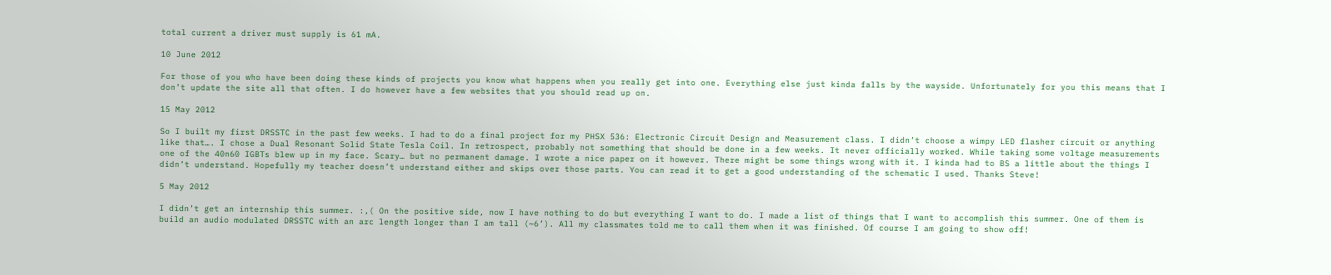total current a driver must supply is 61 mA.

10 June 2012

For those of you who have been doing these kinds of projects you know what happens when you really get into one. Everything else just kinda falls by the wayside. Unfortunately for you this means that I don’t update the site all that often. I do however have a few websites that you should read up on.

15 May 2012

So I built my first DRSSTC in the past few weeks. I had to do a final project for my PHSX 536: Electronic Circuit Design and Measurement class. I didn’t choose a wimpy LED flasher circuit or anything like that…. I chose a Dual Resonant Solid State Tesla Coil. In retrospect, probably not something that should be done in a few weeks. It never officially worked. While taking some voltage measurements one of the 40n60 IGBTs blew up in my face. Scary… but no permanent damage. I wrote a nice paper on it however. There might be some things wrong with it. I kinda had to BS a little about the things I didn’t understand. Hopefully my teacher doesn’t understand either and skips over those parts. You can read it to get a good understanding of the schematic I used. Thanks Steve!

5 May 2012

I didn’t get an internship this summer. :,( On the positive side, now I have nothing to do but everything I want to do. I made a list of things that I want to accomplish this summer. One of them is build an audio modulated DRSSTC with an arc length longer than I am tall (~6’). All my classmates told me to call them when it was finished. Of course I am going to show off!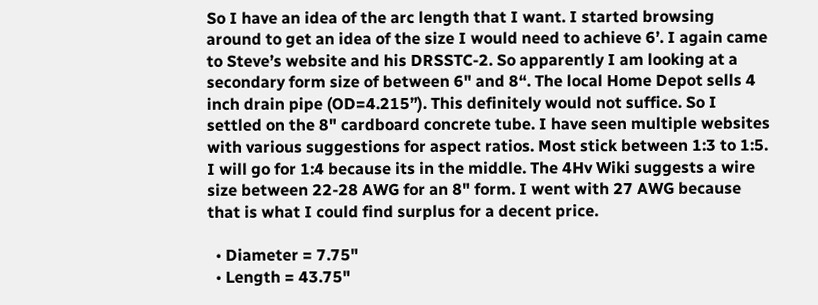So I have an idea of the arc length that I want. I started browsing around to get an idea of the size I would need to achieve 6’. I again came to Steve’s website and his DRSSTC-2. So apparently I am looking at a secondary form size of between 6" and 8“. The local Home Depot sells 4 inch drain pipe (OD=4.215”). This definitely would not suffice. So I settled on the 8" cardboard concrete tube. I have seen multiple websites with various suggestions for aspect ratios. Most stick between 1:3 to 1:5. I will go for 1:4 because its in the middle. The 4Hv Wiki suggests a wire size between 22-28 AWG for an 8" form. I went with 27 AWG because that is what I could find surplus for a decent price.

  • Diameter = 7.75"
  • Length = 43.75"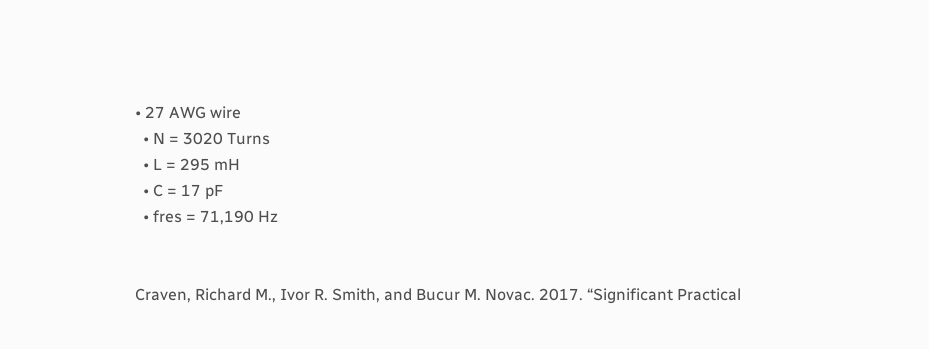• 27 AWG wire
  • N = 3020 Turns
  • L = 295 mH
  • C = 17 pF
  • fres = 71,190 Hz


Craven, Richard M., Ivor R. Smith, and Bucur M. Novac. 2017. “Significant Practical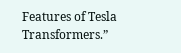Features of Tesla Transformers.”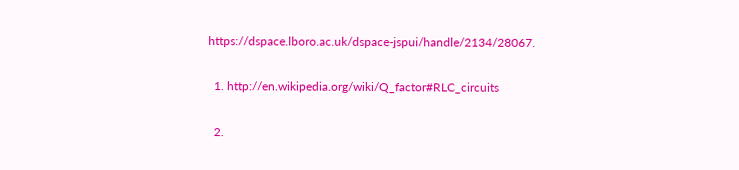https://dspace.lboro.ac.uk/dspace-jspui/handle/2134/28067.

  1. http://en.wikipedia.org/wiki/Q_factor#RLC_circuits

  2.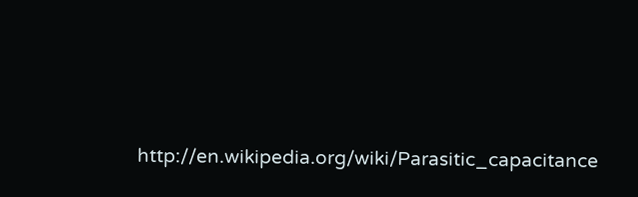http://en.wikipedia.org/wiki/Parasitic_capacitance